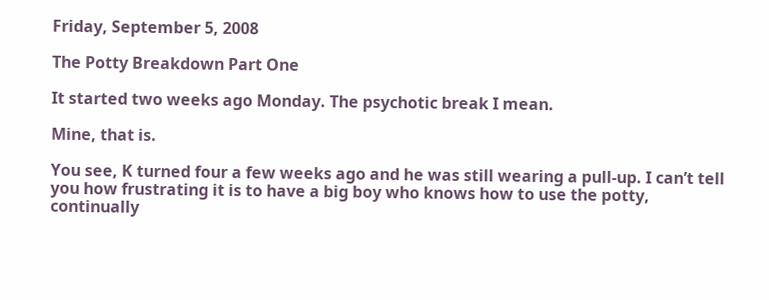Friday, September 5, 2008

The Potty Breakdown Part One

It started two weeks ago Monday. The psychotic break I mean.

Mine, that is.

You see, K turned four a few weeks ago and he was still wearing a pull-up. I can’t tell you how frustrating it is to have a big boy who knows how to use the potty, continually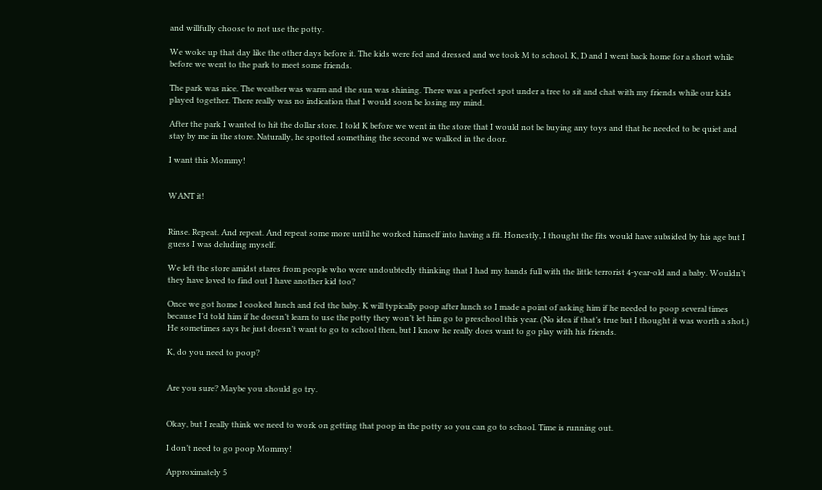and willfully choose to not use the potty.

We woke up that day like the other days before it. The kids were fed and dressed and we took M to school. K, D and I went back home for a short while before we went to the park to meet some friends.

The park was nice. The weather was warm and the sun was shining. There was a perfect spot under a tree to sit and chat with my friends while our kids played together. There really was no indication that I would soon be losing my mind.

After the park I wanted to hit the dollar store. I told K before we went in the store that I would not be buying any toys and that he needed to be quiet and stay by me in the store. Naturally, he spotted something the second we walked in the door.

I want this Mommy!


WANT it!


Rinse. Repeat. And repeat. And repeat some more until he worked himself into having a fit. Honestly, I thought the fits would have subsided by his age but I guess I was deluding myself.

We left the store amidst stares from people who were undoubtedly thinking that I had my hands full with the little terrorist 4-year-old and a baby. Wouldn’t they have loved to find out I have another kid too?

Once we got home I cooked lunch and fed the baby. K will typically poop after lunch so I made a point of asking him if he needed to poop several times because I’d told him if he doesn’t learn to use the potty they won’t let him go to preschool this year. (No idea if that’s true but I thought it was worth a shot.) He sometimes says he just doesn’t want to go to school then, but I know he really does want to go play with his friends.

K, do you need to poop?


Are you sure? Maybe you should go try.


Okay, but I really think we need to work on getting that poop in the potty so you can go to school. Time is running out.

I don’t need to go poop Mommy!

Approximately 5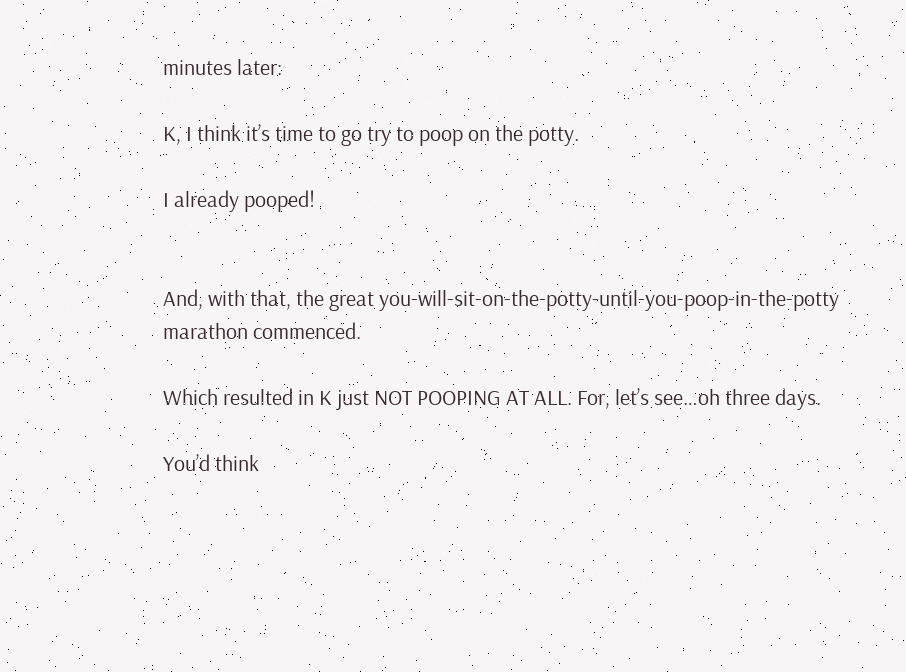minutes later:

K, I think it’s time to go try to poop on the potty.

I already pooped!


And, with that, the great you-will-sit-on-the-potty-until-you-poop-in-the-potty marathon commenced.

Which resulted in K just NOT POOPING AT ALL. For, let’s see…oh three days.

You’d think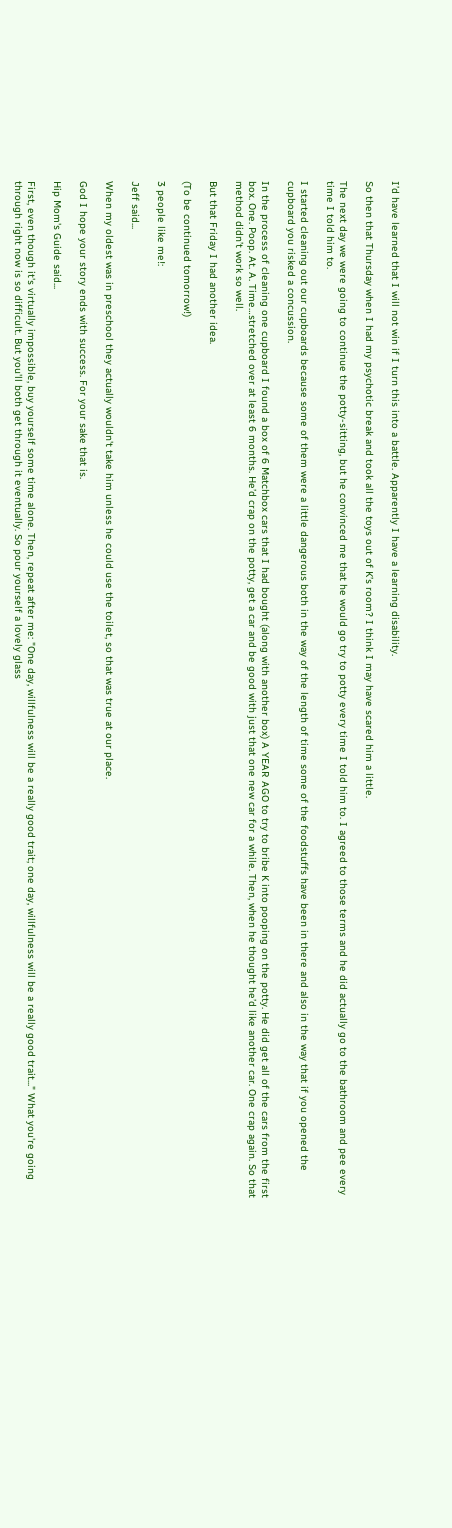I’d have learned that I will not win if I turn this into a battle. Apparently I have a learning disability.

So then that Thursday when I had my psychotic break and took all the toys out of K’s room? I think I may have scared him a little.

The next day we were going to continue the potty-sitting, but he convinced me that he would go try to potty every time I told him to. I agreed to those terms and he did actually go to the bathroom and pee every time I told him to.

I started cleaning out our cupboards because some of them were a little dangerous both in the way of the length of time some of the foodstuffs have been in there and also in the way that if you opened the cupboard you risked a concussion.

In the process of cleaning one cupboard I found a box of 6 Matchbox cars that I had bought (along with another box) A YEAR AGO to try to bribe K into pooping on the potty. He did get all of the cars from the first box. One. Poop. At. A. Time…stretched over at least 6 months. He’d crap on the potty, get a car and be good with just that one new car for a while. Then, when he thought he’d like another car. One crap again. So that method didn’t work so well.

But that Friday I had another idea.

(To be continued tomorrow!)

3 people like me!:

Jeff said...

When my oldest was in preschool they actually wouldn't take him unless he could use the toilet, so that was true at our place.

God I hope your story ends with success. For your sake that is.

Hip Mom's Guide said...

First, even though it's virtually impossible, buy yourself some time alone. Then, repeat after me: "One day, willfulness will be a really good trait; one day, willfulness will be a really good trait..." What you're going through right now is so difficult. But you'll both get through it eventually. So pour yourself a lovely glass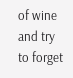of wine and try to forget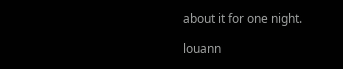about it for one night.

louann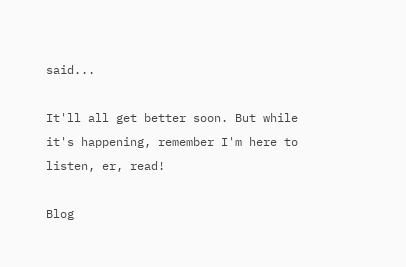said...

It'll all get better soon. But while it's happening, remember I'm here to listen, er, read!

Blog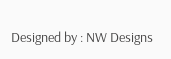Designed by : NW Designs